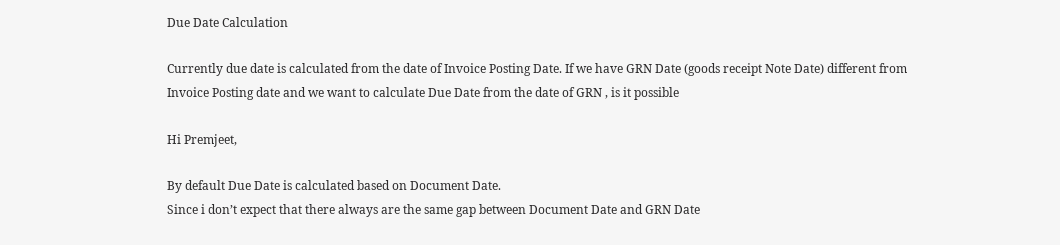Due Date Calculation

Currently due date is calculated from the date of Invoice Posting Date. If we have GRN Date (goods receipt Note Date) different from Invoice Posting date and we want to calculate Due Date from the date of GRN , is it possible

Hi Premjeet,

By default Due Date is calculated based on Document Date.
Since i don’t expect that there always are the same gap between Document Date and GRN Date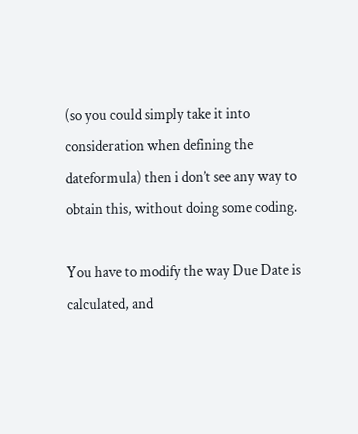(so you could simply take it into consideration when defining the dateformula) then i don’t see any way to obtain this, without doing some coding.

You have to modify the way Due Date is calculated, and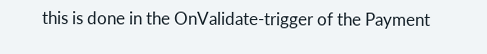this is done in the OnValidate-trigger of the Payment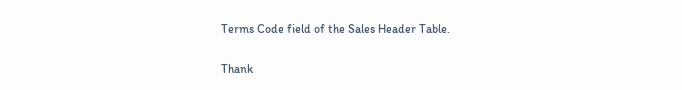Terms Code field of the Sales Header Table.

Thank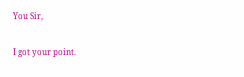You Sir,

I got your point.